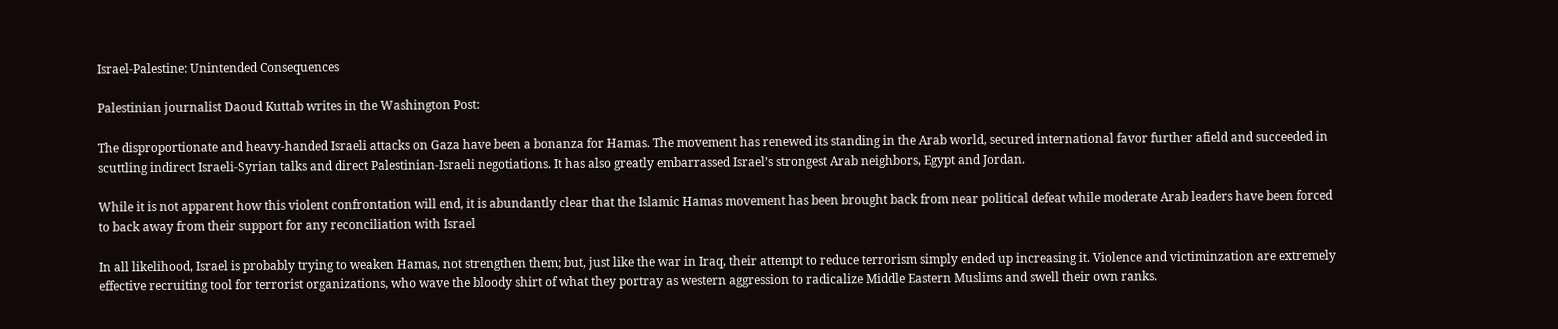Israel-Palestine: Unintended Consequences

Palestinian journalist Daoud Kuttab writes in the Washington Post:

The disproportionate and heavy-handed Israeli attacks on Gaza have been a bonanza for Hamas. The movement has renewed its standing in the Arab world, secured international favor further afield and succeeded in scuttling indirect Israeli-Syrian talks and direct Palestinian-Israeli negotiations. It has also greatly embarrassed Israel’s strongest Arab neighbors, Egypt and Jordan.

While it is not apparent how this violent confrontation will end, it is abundantly clear that the Islamic Hamas movement has been brought back from near political defeat while moderate Arab leaders have been forced to back away from their support for any reconciliation with Israel

In all likelihood, Israel is probably trying to weaken Hamas, not strengthen them; but, just like the war in Iraq, their attempt to reduce terrorism simply ended up increasing it. Violence and victiminzation are extremely effective recruiting tool for terrorist organizations, who wave the bloody shirt of what they portray as western aggression to radicalize Middle Eastern Muslims and swell their own ranks.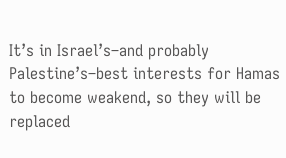It’s in Israel’s–and probably Palestine’s–best interests for Hamas to become weakend, so they will be replaced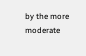by the more moderate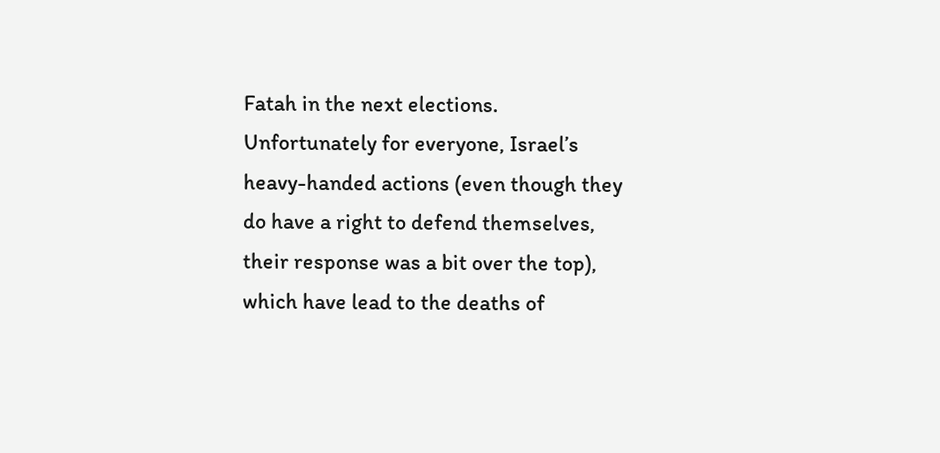Fatah in the next elections.  Unfortunately for everyone, Israel’s heavy-handed actions (even though they do have a right to defend themselves, their response was a bit over the top), which have lead to the deaths of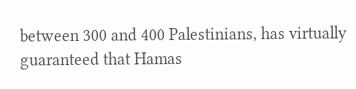between 300 and 400 Palestinians, has virtually guaranteed that Hamas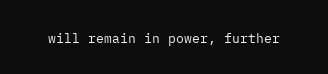will remain in power, further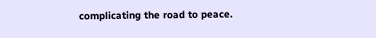complicating the road to peace.